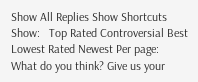Show All Replies Show Shortcuts
Show:   Top Rated Controversial Best Lowest Rated Newest Per page:
What do you think? Give us your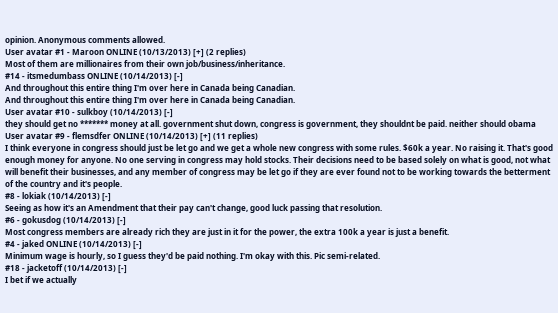opinion. Anonymous comments allowed.
User avatar #1 - Maroon ONLINE (10/13/2013) [+] (2 replies)
Most of them are millionaires from their own job/business/inheritance.
#14 - itsmedumbass ONLINE (10/14/2013) [-]
And throughout this entire thing I'm over here in Canada being Canadian.
And throughout this entire thing I'm over here in Canada being Canadian.
User avatar #10 - sulkboy (10/14/2013) [-]
they should get no ******* money at all. government shut down, congress is government, they shouldnt be paid. neither should obama
User avatar #9 - flemsdfer ONLINE (10/14/2013) [+] (11 replies)
I think everyone in congress should just be let go and we get a whole new congress with some rules. $60k a year. No raising it. That's good enough money for anyone. No one serving in congress may hold stocks. Their decisions need to be based solely on what is good, not what will benefit their businesses, and any member of congress may be let go if they are ever found not to be working towards the betterment of the country and it's people.
#8 - lokiak (10/14/2013) [-]
Seeing as how it's an Amendment that their pay can't change, good luck passing that resolution.
#6 - gokusdog (10/14/2013) [-]
Most congress members are already rich they are just in it for the power, the extra 100k a year is just a benefit.
#4 - jaked ONLINE (10/14/2013) [-]
Minimum wage is hourly, so I guess they'd be paid nothing. I'm okay with this. Pic semi-related.
#18 - jacketoff (10/14/2013) [-]
I bet if we actually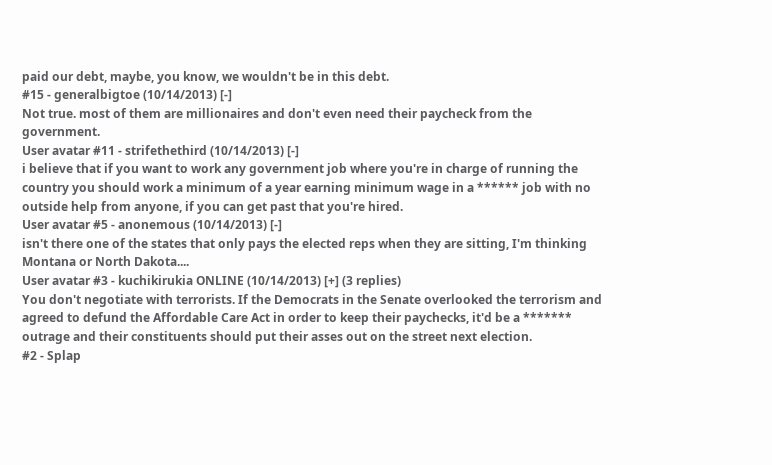paid our debt, maybe, you know, we wouldn't be in this debt.
#15 - generalbigtoe (10/14/2013) [-]
Not true. most of them are millionaires and don't even need their paycheck from the government.
User avatar #11 - strifethethird (10/14/2013) [-]
i believe that if you want to work any government job where you're in charge of running the country you should work a minimum of a year earning minimum wage in a ****** job with no outside help from anyone, if you can get past that you're hired.
User avatar #5 - anonemous (10/14/2013) [-]
isn't there one of the states that only pays the elected reps when they are sitting, I'm thinking Montana or North Dakota....
User avatar #3 - kuchikirukia ONLINE (10/14/2013) [+] (3 replies)
You don't negotiate with terrorists. If the Democrats in the Senate overlooked the terrorism and agreed to defund the Affordable Care Act in order to keep their paychecks, it'd be a ******* outrage and their constituents should put their asses out on the street next election.
#2 - Splap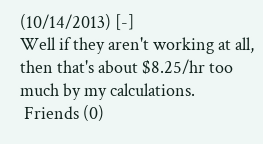(10/14/2013) [-]
Well if they aren't working at all, then that's about $8.25/hr too much by my calculations.
 Friends (0)